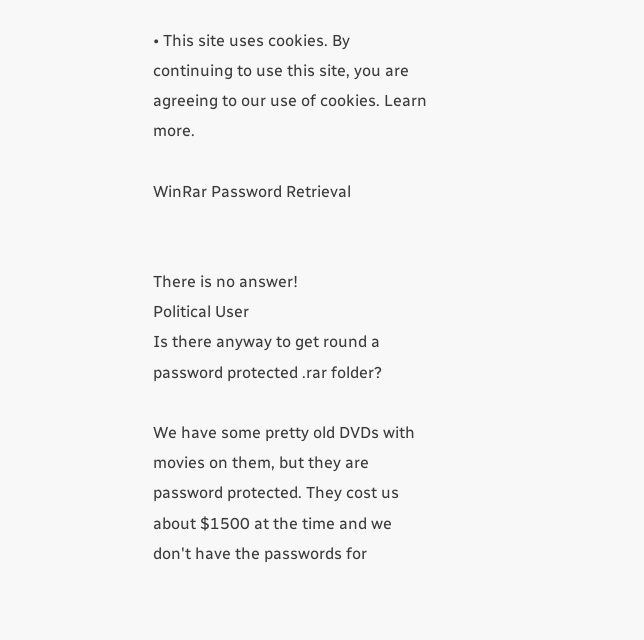• This site uses cookies. By continuing to use this site, you are agreeing to our use of cookies. Learn more.

WinRar Password Retrieval


There is no answer!
Political User
Is there anyway to get round a password protected .rar folder?

We have some pretty old DVDs with movies on them, but they are password protected. They cost us about $1500 at the time and we don't have the passwords for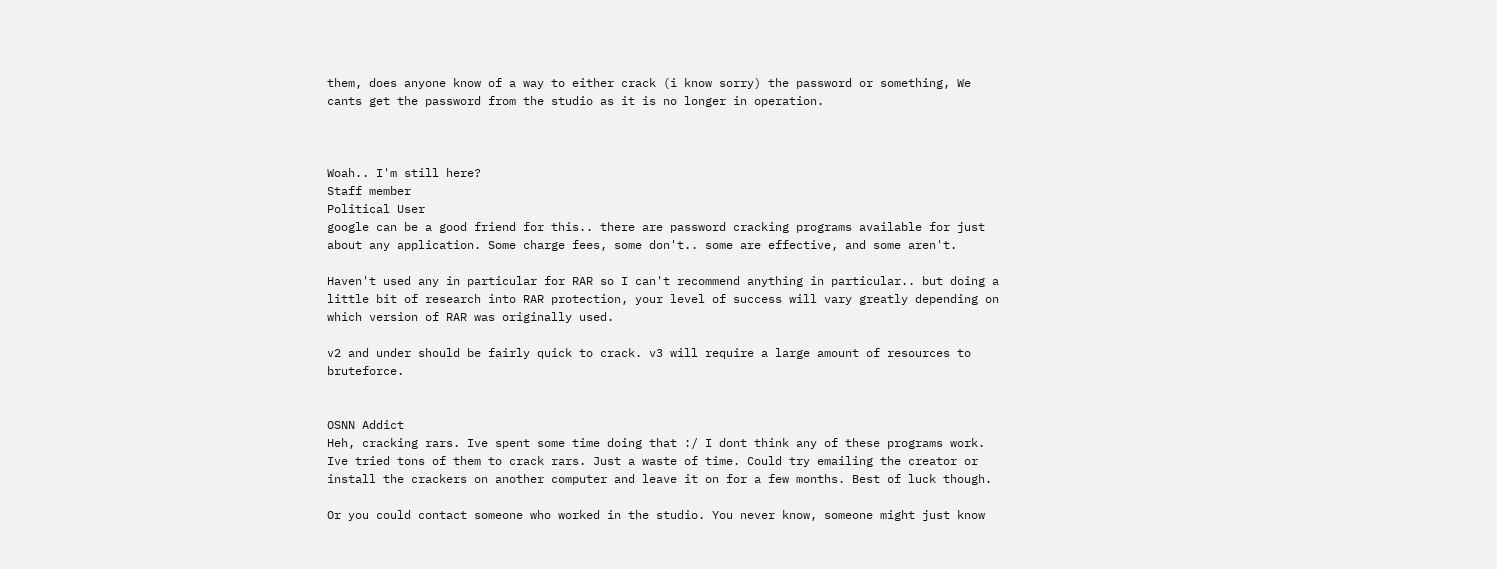them, does anyone know of a way to either crack (i know sorry) the password or something, We cants get the password from the studio as it is no longer in operation.



Woah.. I'm still here?
Staff member
Political User
google can be a good friend for this.. there are password cracking programs available for just about any application. Some charge fees, some don't.. some are effective, and some aren't.

Haven't used any in particular for RAR so I can't recommend anything in particular.. but doing a little bit of research into RAR protection, your level of success will vary greatly depending on which version of RAR was originally used.

v2 and under should be fairly quick to crack. v3 will require a large amount of resources to bruteforce.


OSNN Addict
Heh, cracking rars. Ive spent some time doing that :/ I dont think any of these programs work. Ive tried tons of them to crack rars. Just a waste of time. Could try emailing the creator or install the crackers on another computer and leave it on for a few months. Best of luck though.

Or you could contact someone who worked in the studio. You never know, someone might just know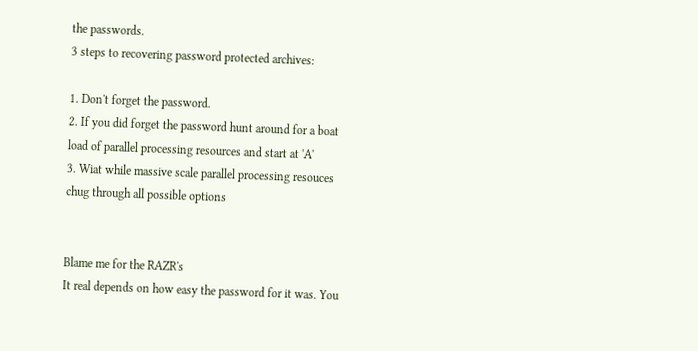the passwords.
3 steps to recovering password protected archives:

1. Don't forget the password.
2. If you did forget the password hunt around for a boat load of parallel processing resources and start at 'A'
3. Wiat while massive scale parallel processing resouces chug through all possible options


Blame me for the RAZR's
It real depends on how easy the password for it was. You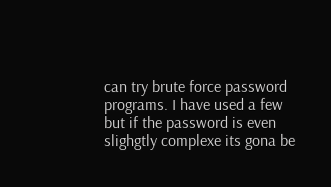can try brute force password programs. I have used a few but if the password is even slighgtly complexe its gona be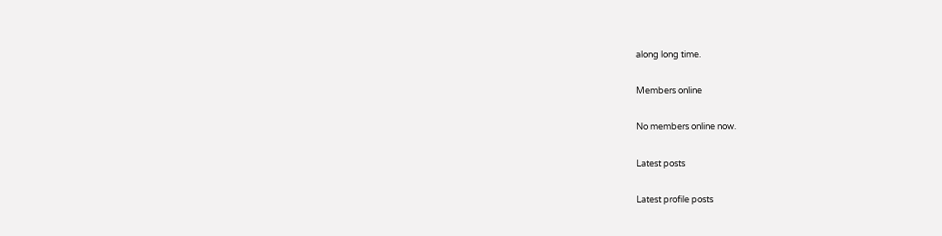along long time.

Members online

No members online now.

Latest posts

Latest profile posts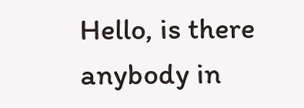Hello, is there anybody in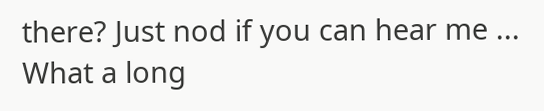there? Just nod if you can hear me ...
What a long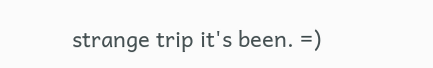strange trip it's been. =)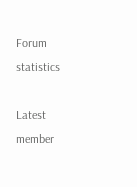Forum statistics

Latest member